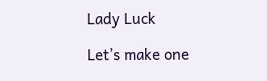Lady Luck

Let’s make one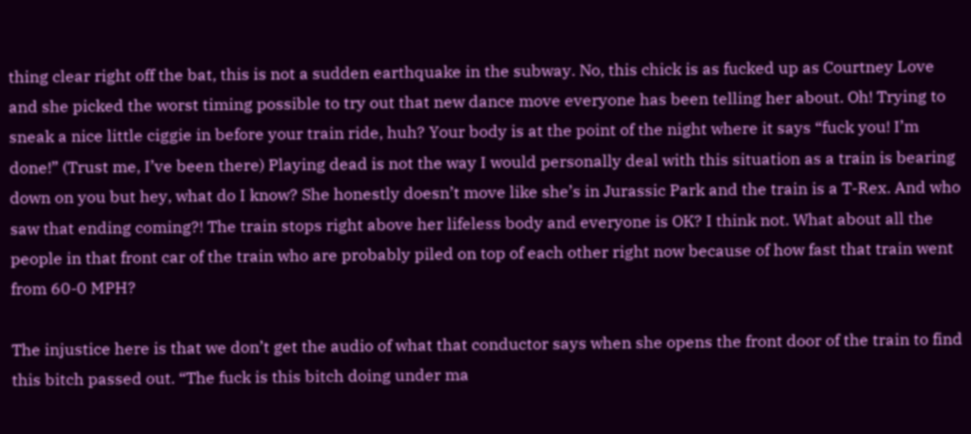thing clear right off the bat, this is not a sudden earthquake in the subway. No, this chick is as fucked up as Courtney Love and she picked the worst timing possible to try out that new dance move everyone has been telling her about. Oh! Trying to sneak a nice little ciggie in before your train ride, huh? Your body is at the point of the night where it says “fuck you! I’m done!” (Trust me, I’ve been there) Playing dead is not the way I would personally deal with this situation as a train is bearing down on you but hey, what do I know? She honestly doesn’t move like she’s in Jurassic Park and the train is a T-Rex. And who saw that ending coming?! The train stops right above her lifeless body and everyone is OK? I think not. What about all the people in that front car of the train who are probably piled on top of each other right now because of how fast that train went from 60-0 MPH?

The injustice here is that we don’t get the audio of what that conductor says when she opens the front door of the train to find this bitch passed out. “The fuck is this bitch doing under ma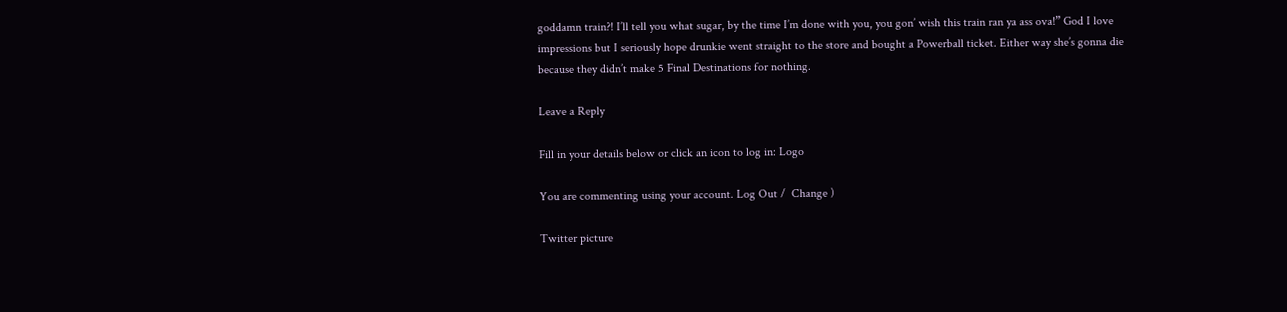goddamn train?! I’ll tell you what sugar, by the time I’m done with you, you gon’ wish this train ran ya ass ova!” God I love impressions but I seriously hope drunkie went straight to the store and bought a Powerball ticket. Either way she’s gonna die because they didn’t make 5 Final Destinations for nothing.

Leave a Reply

Fill in your details below or click an icon to log in: Logo

You are commenting using your account. Log Out /  Change )

Twitter picture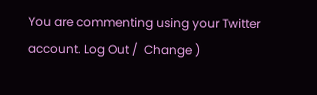You are commenting using your Twitter account. Log Out /  Change )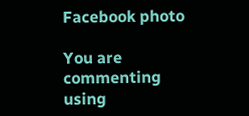Facebook photo

You are commenting using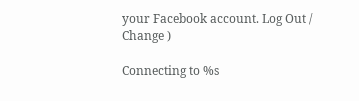your Facebook account. Log Out /  Change )

Connecting to %s